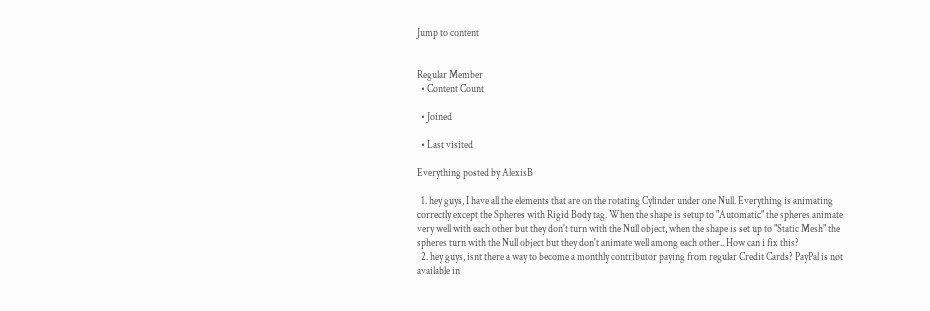Jump to content


Regular Member
  • Content Count

  • Joined

  • Last visited

Everything posted by AlexisB

  1. hey guys, I have all the elements that are on the rotating Cylinder under one Null. Everything is animating correctly except the Spheres with Rigid Body tag. When the shape is setup to "Automatic" the spheres animate very well with each other but they don't turn with the Null object, when the shape is set up to "Static Mesh" the spheres turn with the Null object but they don't animate well among each other.. How can i fix this?
  2. hey guys, isnt there a way to become a monthly contributor paying from regular Credit Cards? PayPal is not available in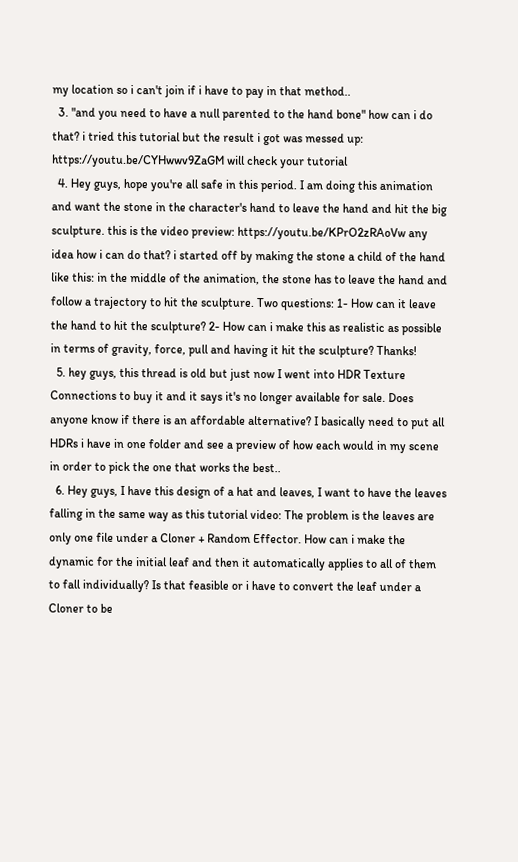my location so i can't join if i have to pay in that method..
  3. "and you need to have a null parented to the hand bone" how can i do that? i tried this tutorial but the result i got was messed up: https://youtu.be/CYHwwv9ZaGM will check your tutorial
  4. Hey guys, hope you're all safe in this period. I am doing this animation and want the stone in the character's hand to leave the hand and hit the big sculpture. this is the video preview: https://youtu.be/KPrO2zRAoVw any idea how i can do that? i started off by making the stone a child of the hand like this: in the middle of the animation, the stone has to leave the hand and follow a trajectory to hit the sculpture. Two questions: 1- How can it leave the hand to hit the sculpture? 2- How can i make this as realistic as possible in terms of gravity, force, pull and having it hit the sculpture? Thanks!
  5. hey guys, this thread is old but just now I went into HDR Texture Connections to buy it and it says it's no longer available for sale. Does anyone know if there is an affordable alternative? I basically need to put all HDRs i have in one folder and see a preview of how each would in my scene in order to pick the one that works the best..
  6. Hey guys, I have this design of a hat and leaves, I want to have the leaves falling in the same way as this tutorial video: The problem is the leaves are only one file under a Cloner + Random Effector. How can i make the dynamic for the initial leaf and then it automatically applies to all of them to fall individually? Is that feasible or i have to convert the leaf under a Cloner to be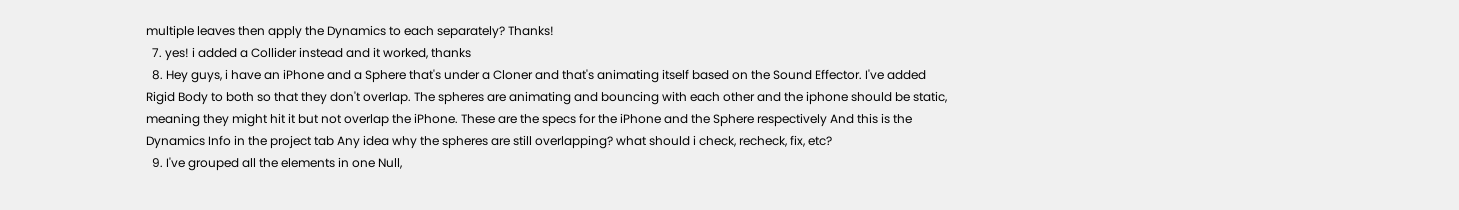multiple leaves then apply the Dynamics to each separately? Thanks!
  7. yes! i added a Collider instead and it worked, thanks
  8. Hey guys, i have an iPhone and a Sphere that's under a Cloner and that's animating itself based on the Sound Effector. I've added Rigid Body to both so that they don't overlap. The spheres are animating and bouncing with each other and the iphone should be static, meaning they might hit it but not overlap the iPhone. These are the specs for the iPhone and the Sphere respectively And this is the Dynamics Info in the project tab Any idea why the spheres are still overlapping? what should i check, recheck, fix, etc?
  9. I've grouped all the elements in one Null,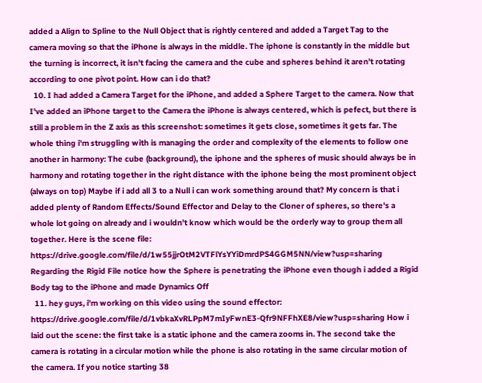added a Align to Spline to the Null Object that is rightly centered and added a Target Tag to the camera moving so that the iPhone is always in the middle. The iphone is constantly in the middle but the turning is incorrect, it isn't facing the camera and the cube and spheres behind it aren't rotating according to one pivot point. How can i do that?
  10. I had added a Camera Target for the iPhone, and added a Sphere Target to the camera. Now that I've added an iPhone target to the Camera the iPhone is always centered, which is pefect, but there is still a problem in the Z axis as this screenshot: sometimes it gets close, sometimes it gets far. The whole thing i'm struggling with is managing the order and complexity of the elements to follow one another in harmony: The cube (background), the iphone and the spheres of music should always be in harmony and rotating together in the right distance with the iphone being the most prominent object (always on top) Maybe if i add all 3 to a Null i can work something around that? My concern is that i added plenty of Random Effects/Sound Effector and Delay to the Cloner of spheres, so there's a whole lot going on already and i wouldn't know which would be the orderly way to group them all together. Here is the scene file: https://drive.google.com/file/d/1w55jjrOtM2VTFlYsYYiDmrdPS4GGM5NN/view?usp=sharing Regarding the Rigid File notice how the Sphere is penetrating the iPhone even though i added a Rigid Body tag to the iPhone and made Dynamics Off
  11. hey guys, i'm working on this video using the sound effector: https://drive.google.com/file/d/1vbkaXvRLPpM7mIyFwnE3-Qfr9NFFhXE8/view?usp=sharing How i laid out the scene: the first take is a static iphone and the camera zooms in. The second take the camera is rotating in a circular motion while the phone is also rotating in the same circular motion of the camera. If you notice starting 38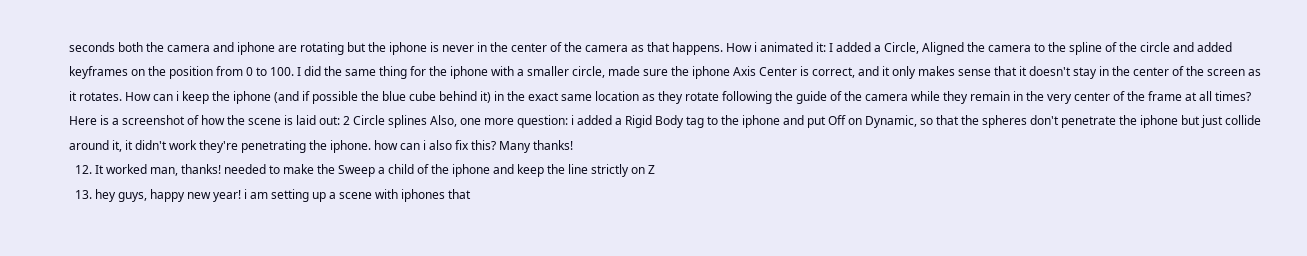seconds both the camera and iphone are rotating but the iphone is never in the center of the camera as that happens. How i animated it: I added a Circle, Aligned the camera to the spline of the circle and added keyframes on the position from 0 to 100. I did the same thing for the iphone with a smaller circle, made sure the iphone Axis Center is correct, and it only makes sense that it doesn't stay in the center of the screen as it rotates. How can i keep the iphone (and if possible the blue cube behind it) in the exact same location as they rotate following the guide of the camera while they remain in the very center of the frame at all times? Here is a screenshot of how the scene is laid out: 2 Circle splines Also, one more question: i added a Rigid Body tag to the iphone and put Off on Dynamic, so that the spheres don't penetrate the iphone but just collide around it, it didn't work they're penetrating the iphone. how can i also fix this? Many thanks!
  12. It worked man, thanks! needed to make the Sweep a child of the iphone and keep the line strictly on Z
  13. hey guys, happy new year! i am setting up a scene with iphones that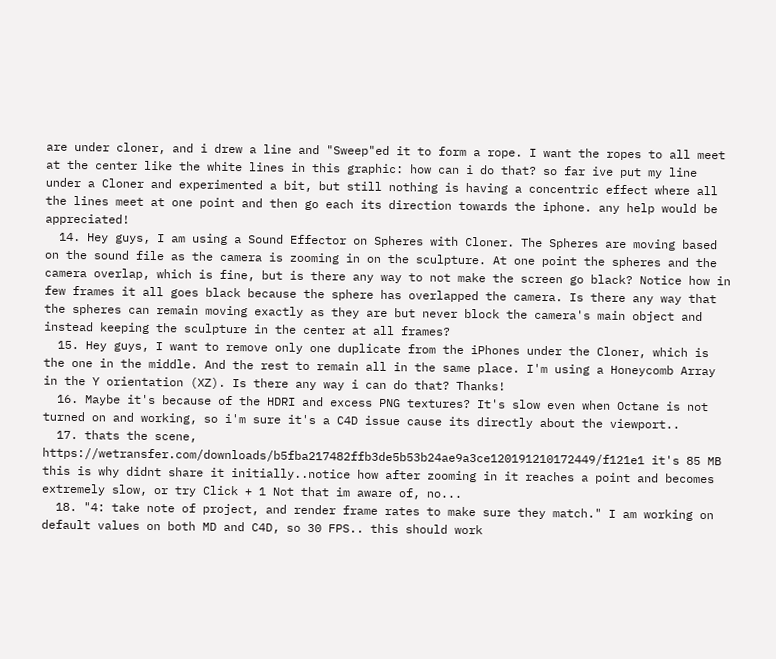are under cloner, and i drew a line and "Sweep"ed it to form a rope. I want the ropes to all meet at the center like the white lines in this graphic: how can i do that? so far ive put my line under a Cloner and experimented a bit, but still nothing is having a concentric effect where all the lines meet at one point and then go each its direction towards the iphone. any help would be appreciated!
  14. Hey guys, I am using a Sound Effector on Spheres with Cloner. The Spheres are moving based on the sound file as the camera is zooming in on the sculpture. At one point the spheres and the camera overlap, which is fine, but is there any way to not make the screen go black? Notice how in few frames it all goes black because the sphere has overlapped the camera. Is there any way that the spheres can remain moving exactly as they are but never block the camera's main object and instead keeping the sculpture in the center at all frames?
  15. Hey guys, I want to remove only one duplicate from the iPhones under the Cloner, which is the one in the middle. And the rest to remain all in the same place. I'm using a Honeycomb Array in the Y orientation (XZ). Is there any way i can do that? Thanks!
  16. Maybe it's because of the HDRI and excess PNG textures? It's slow even when Octane is not turned on and working, so i'm sure it's a C4D issue cause its directly about the viewport..
  17. thats the scene, https://wetransfer.com/downloads/b5fba217482ffb3de5b53b24ae9a3ce120191210172449/f121e1 it's 85 MB this is why didnt share it initially..notice how after zooming in it reaches a point and becomes extremely slow, or try Click + 1 Not that im aware of, no...
  18. "4: take note of project, and render frame rates to make sure they match." I am working on default values on both MD and C4D, so 30 FPS.. this should work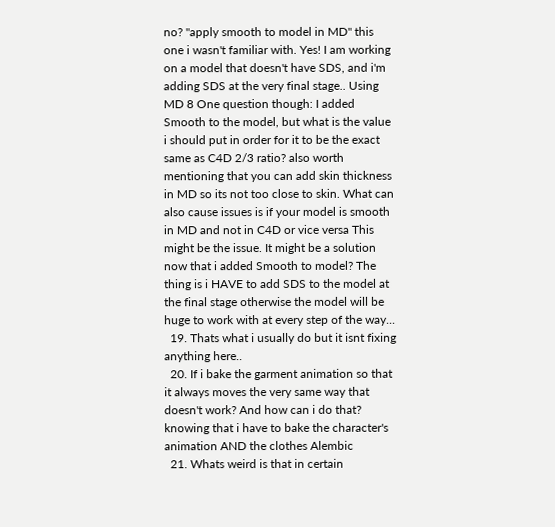no? "apply smooth to model in MD" this one i wasn't familiar with. Yes! I am working on a model that doesn't have SDS, and i'm adding SDS at the very final stage.. Using MD 8 One question though: I added Smooth to the model, but what is the value i should put in order for it to be the exact same as C4D 2/3 ratio? also worth mentioning that you can add skin thickness in MD so its not too close to skin. What can also cause issues is if your model is smooth in MD and not in C4D or vice versa This might be the issue. It might be a solution now that i added Smooth to model? The thing is i HAVE to add SDS to the model at the final stage otherwise the model will be huge to work with at every step of the way...
  19. Thats what i usually do but it isnt fixing anything here..
  20. If i bake the garment animation so that it always moves the very same way that doesn't work? And how can i do that? knowing that i have to bake the character's animation AND the clothes Alembic
  21. Whats weird is that in certain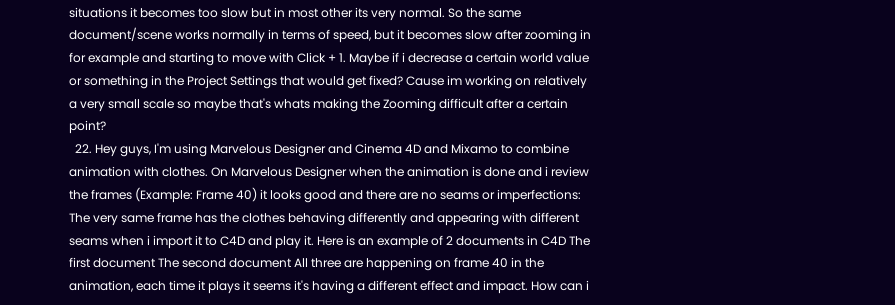situations it becomes too slow but in most other its very normal. So the same document/scene works normally in terms of speed, but it becomes slow after zooming in for example and starting to move with Click + 1. Maybe if i decrease a certain world value or something in the Project Settings that would get fixed? Cause im working on relatively a very small scale so maybe that's whats making the Zooming difficult after a certain point?
  22. Hey guys, I'm using Marvelous Designer and Cinema 4D and Mixamo to combine animation with clothes. On Marvelous Designer when the animation is done and i review the frames (Example: Frame 40) it looks good and there are no seams or imperfections: The very same frame has the clothes behaving differently and appearing with different seams when i import it to C4D and play it. Here is an example of 2 documents in C4D The first document The second document All three are happening on frame 40 in the animation, each time it plays it seems it's having a different effect and impact. How can i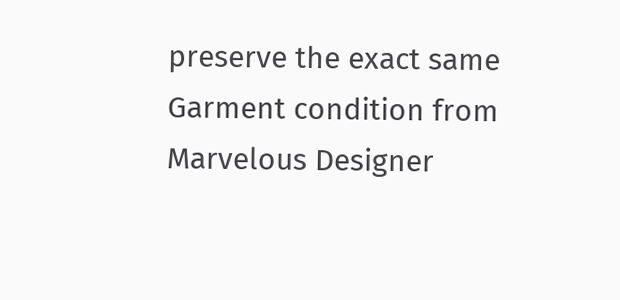preserve the exact same Garment condition from Marvelous Designer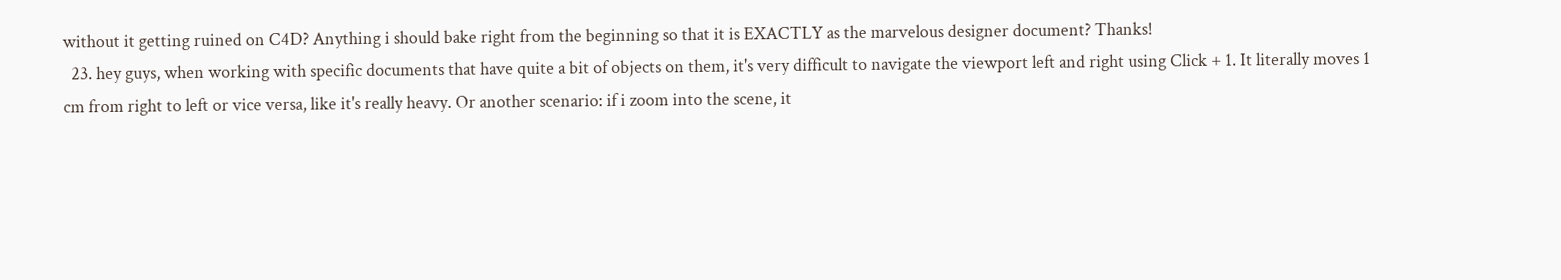without it getting ruined on C4D? Anything i should bake right from the beginning so that it is EXACTLY as the marvelous designer document? Thanks!
  23. hey guys, when working with specific documents that have quite a bit of objects on them, it's very difficult to navigate the viewport left and right using Click + 1. It literally moves 1 cm from right to left or vice versa, like it's really heavy. Or another scenario: if i zoom into the scene, it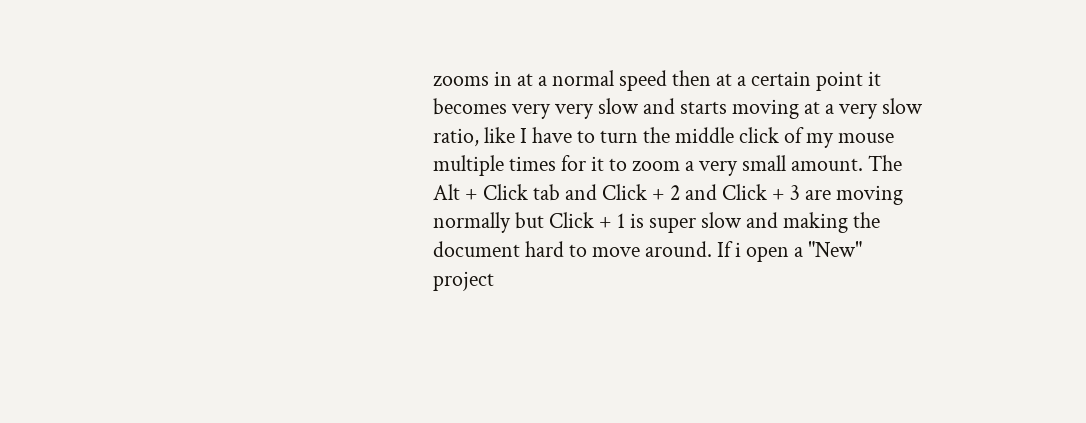zooms in at a normal speed then at a certain point it becomes very very slow and starts moving at a very slow ratio, like I have to turn the middle click of my mouse multiple times for it to zoom a very small amount. The Alt + Click tab and Click + 2 and Click + 3 are moving normally but Click + 1 is super slow and making the document hard to move around. If i open a "New" project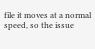file it moves at a normal speed, so the issue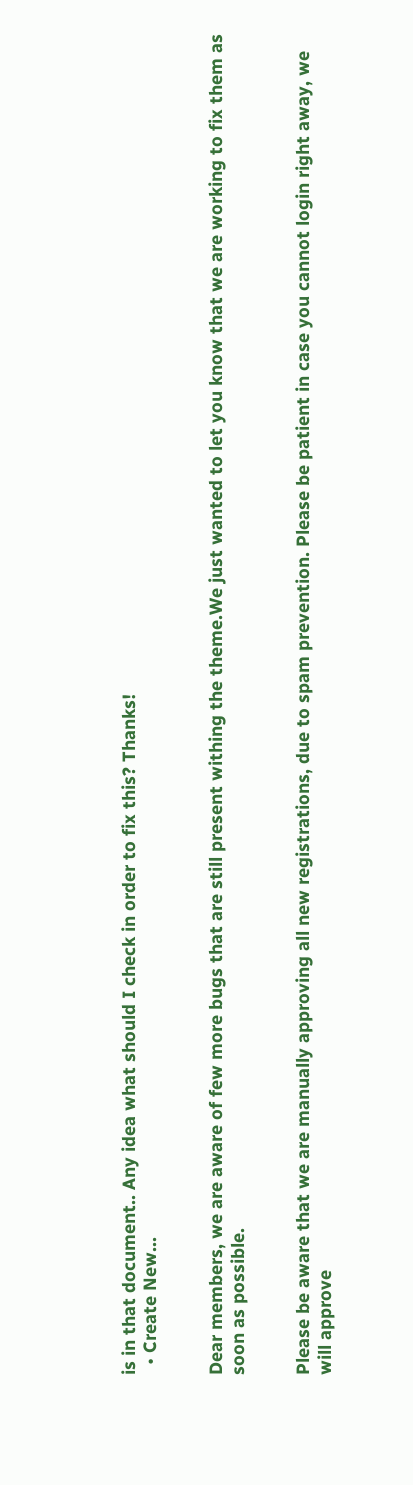is in that document.. Any idea what should I check in order to fix this? Thanks!
  • Create New...


Dear members, we are aware of few more bugs that are still present withing the theme.We just wanted to let you know that we are working to fix them as soon as possible.


Please be aware that we are manually approving all new registrations, due to spam prevention. Please be patient in case you cannot login right away, we will approve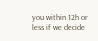you within 12h or less if we decide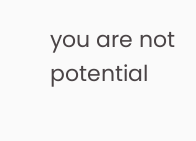you are not potential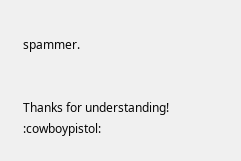spammer.


Thanks for understanding! :cowboypistol: